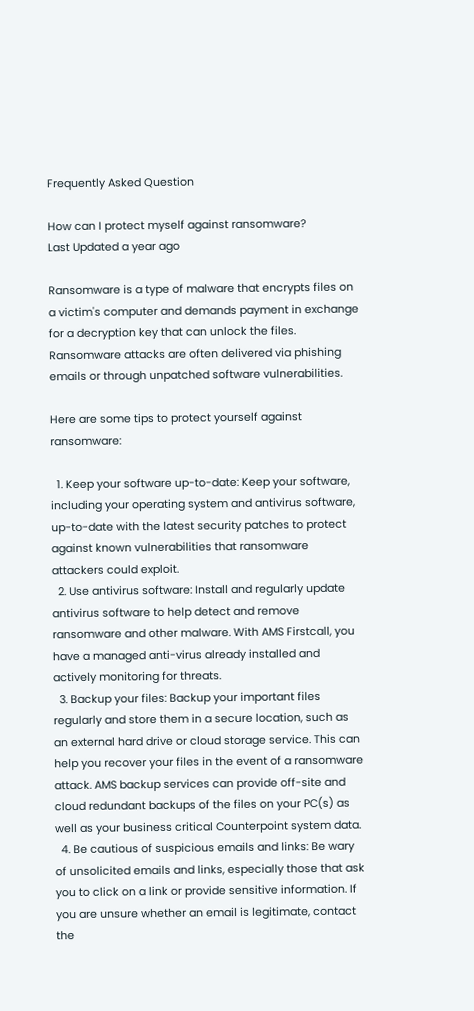Frequently Asked Question

How can I protect myself against ransomware?
Last Updated a year ago

Ransomware is a type of malware that encrypts files on a victim's computer and demands payment in exchange for a decryption key that can unlock the files. Ransomware attacks are often delivered via phishing emails or through unpatched software vulnerabilities.

Here are some tips to protect yourself against ransomware:

  1. Keep your software up-to-date: Keep your software, including your operating system and antivirus software, up-to-date with the latest security patches to protect against known vulnerabilities that ransomware attackers could exploit.
  2. Use antivirus software: Install and regularly update antivirus software to help detect and remove ransomware and other malware. With AMS Firstcall, you have a managed anti-virus already installed and actively monitoring for threats.
  3. Backup your files: Backup your important files regularly and store them in a secure location, such as an external hard drive or cloud storage service. This can help you recover your files in the event of a ransomware attack. AMS backup services can provide off-site and cloud redundant backups of the files on your PC(s) as well as your business critical Counterpoint system data.
  4. Be cautious of suspicious emails and links: Be wary of unsolicited emails and links, especially those that ask you to click on a link or provide sensitive information. If you are unsure whether an email is legitimate, contact the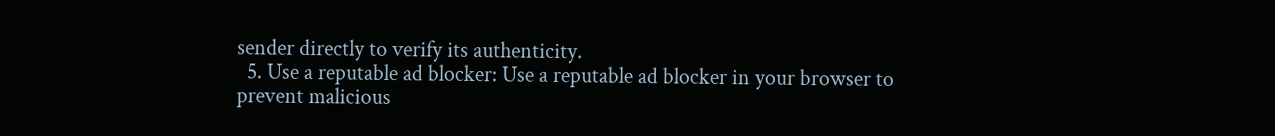sender directly to verify its authenticity.
  5. Use a reputable ad blocker: Use a reputable ad blocker in your browser to prevent malicious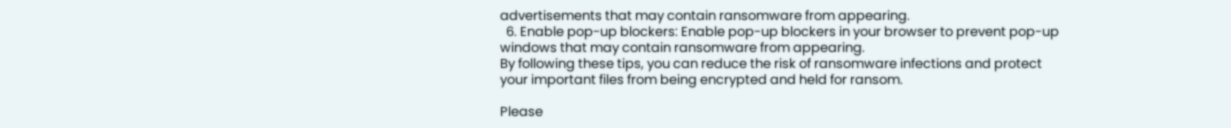advertisements that may contain ransomware from appearing.
  6. Enable pop-up blockers: Enable pop-up blockers in your browser to prevent pop-up windows that may contain ransomware from appearing.
By following these tips, you can reduce the risk of ransomware infections and protect your important files from being encrypted and held for ransom.

Please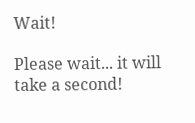Wait!

Please wait... it will take a second!